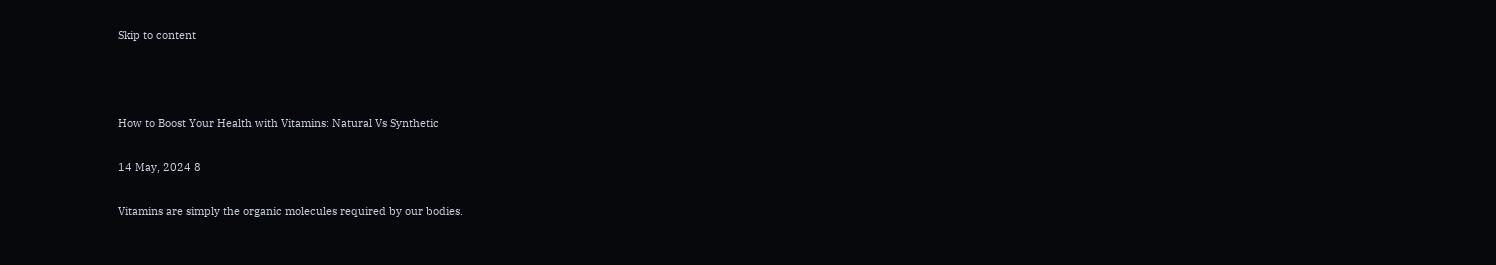Skip to content



How to Boost Your Health with Vitamins: Natural Vs Synthetic

14 May, 2024 8

Vitamins are simply the organic molecules required by our bodies.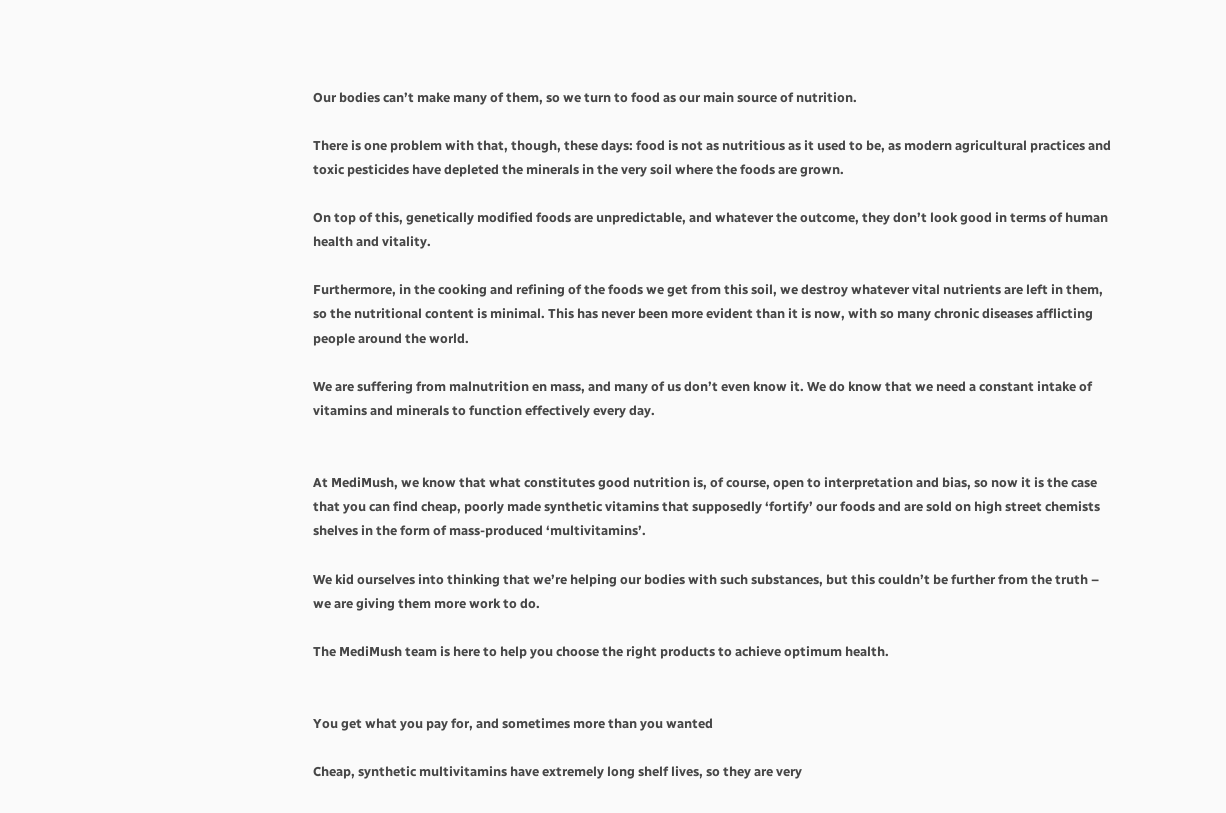Our bodies can’t make many of them, so we turn to food as our main source of nutrition.

There is one problem with that, though, these days: food is not as nutritious as it used to be, as modern agricultural practices and toxic pesticides have depleted the minerals in the very soil where the foods are grown.

On top of this, genetically modified foods are unpredictable, and whatever the outcome, they don’t look good in terms of human health and vitality.

Furthermore, in the cooking and refining of the foods we get from this soil, we destroy whatever vital nutrients are left in them, so the nutritional content is minimal. This has never been more evident than it is now, with so many chronic diseases afflicting people around the world.

We are suffering from malnutrition en mass, and many of us don’t even know it. We do know that we need a constant intake of vitamins and minerals to function effectively every day.


At MediMush, we know that what constitutes good nutrition is, of course, open to interpretation and bias, so now it is the case that you can find cheap, poorly made synthetic vitamins that supposedly ‘fortify’ our foods and are sold on high street chemists shelves in the form of mass-produced ‘multivitamins’.

We kid ourselves into thinking that we’re helping our bodies with such substances, but this couldn’t be further from the truth – we are giving them more work to do.

The MediMush team is here to help you choose the right products to achieve optimum health.


You get what you pay for, and sometimes more than you wanted

Cheap, synthetic multivitamins have extremely long shelf lives, so they are very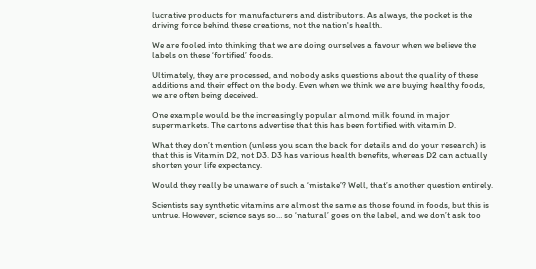lucrative products for manufacturers and distributors. As always, the pocket is the driving force behind these creations, not the nation's health.

We are fooled into thinking that we are doing ourselves a favour when we believe the labels on these ‘fortified’ foods.

Ultimately, they are processed, and nobody asks questions about the quality of these additions and their effect on the body. Even when we think we are buying healthy foods, we are often being deceived.

One example would be the increasingly popular almond milk found in major supermarkets. The cartons advertise that this has been fortified with vitamin D.

What they don’t mention (unless you scan the back for details and do your research) is that this is Vitamin D2, not D3. D3 has various health benefits, whereas D2 can actually shorten your life expectancy.

Would they really be unaware of such a ‘mistake’? Well, that’s another question entirely.

Scientists say synthetic vitamins are almost the same as those found in foods, but this is untrue. However, science says so… so ‘natural’ goes on the label, and we don’t ask too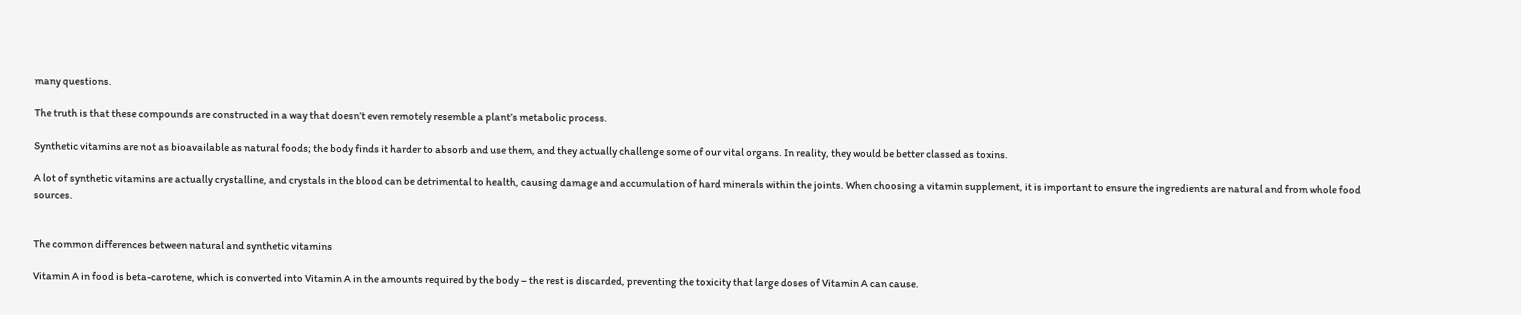many questions.

The truth is that these compounds are constructed in a way that doesn’t even remotely resemble a plant’s metabolic process.

Synthetic vitamins are not as bioavailable as natural foods; the body finds it harder to absorb and use them, and they actually challenge some of our vital organs. In reality, they would be better classed as toxins.

A lot of synthetic vitamins are actually crystalline, and crystals in the blood can be detrimental to health, causing damage and accumulation of hard minerals within the joints. When choosing a vitamin supplement, it is important to ensure the ingredients are natural and from whole food sources.


The common differences between natural and synthetic vitamins

Vitamin A in food is beta-carotene, which is converted into Vitamin A in the amounts required by the body – the rest is discarded, preventing the toxicity that large doses of Vitamin A can cause.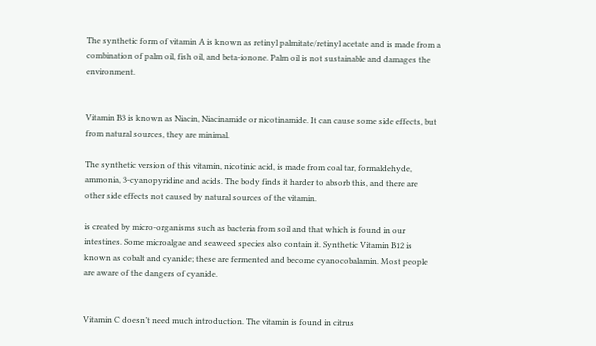The synthetic form of vitamin A is known as retinyl palmitate/retinyl acetate and is made from a combination of palm oil, fish oil, and beta-ionone. Palm oil is not sustainable and damages the environment.


Vitamin B3 is known as Niacin, Niacinamide or nicotinamide. It can cause some side effects, but from natural sources, they are minimal.

The synthetic version of this vitamin, nicotinic acid, is made from coal tar, formaldehyde, ammonia, 3-cyanopyridine and acids. The body finds it harder to absorb this, and there are other side effects not caused by natural sources of the vitamin.

is created by micro-organisms such as bacteria from soil and that which is found in our intestines. Some microalgae and seaweed species also contain it. Synthetic Vitamin B12 is known as cobalt and cyanide; these are fermented and become cyanocobalamin. Most people are aware of the dangers of cyanide.


Vitamin C doesn’t need much introduction. The vitamin is found in citrus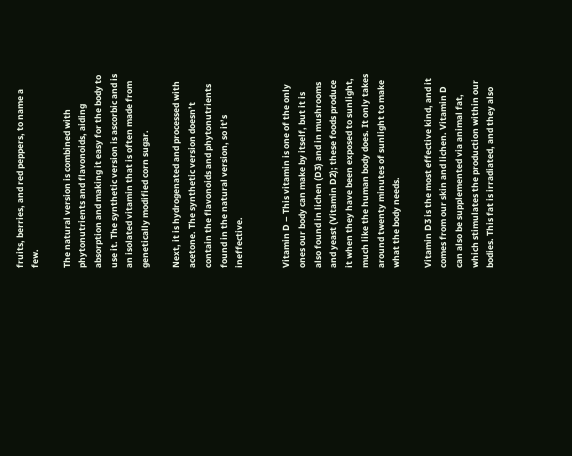fruits, berries, and red peppers, to name a few.

The natural version is combined with phytonutrients and flavonoids, aiding absorption and making it easy for the body to use it. The synthetic version is ascorbic and is an isolated vitamin that is often made from genetically modified corn sugar.

Next, it is hydrogenated and processed with acetone. The synthetic version doesn’t contain the flavonoids and phytonutrients found in the natural version, so it’s ineffective.


Vitamin D – This vitamin is one of the only ones our body can make by itself, but it is also found in lichen (D3) and in mushrooms and yeast (Vitamin D2); these foods produce it when they have been exposed to sunlight, much like the human body does. It only takes around twenty minutes of sunlight to make what the body needs.

Vitamin D3 is the most effective kind, and it comes from our skin and lichen. Vitamin D can also be supplemented via animal fat, which stimulates the production within our bodies. This fat is irradiated, and they also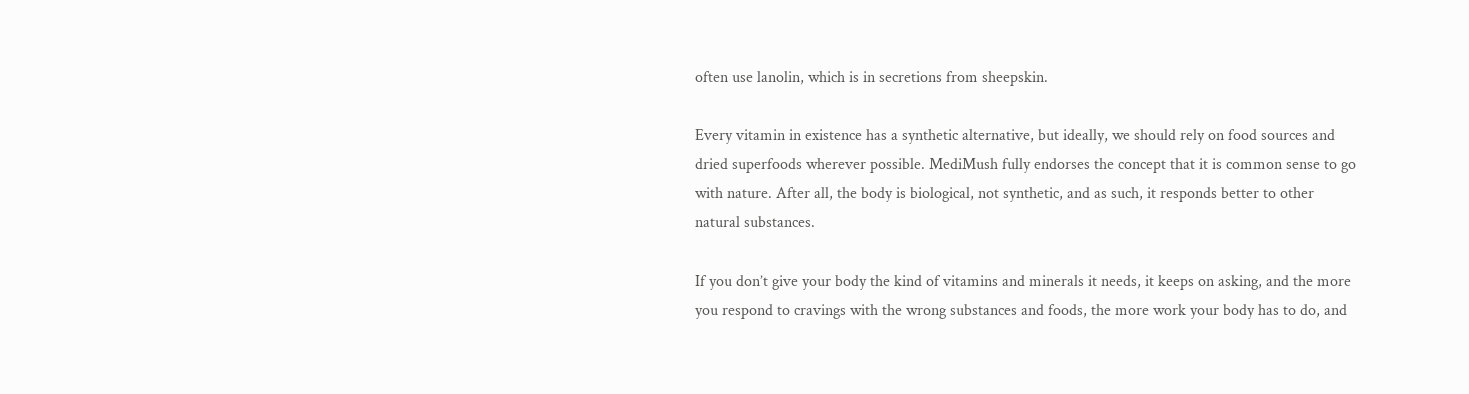often use lanolin, which is in secretions from sheepskin.

Every vitamin in existence has a synthetic alternative, but ideally, we should rely on food sources and dried superfoods wherever possible. MediMush fully endorses the concept that it is common sense to go with nature. After all, the body is biological, not synthetic, and as such, it responds better to other natural substances.

If you don’t give your body the kind of vitamins and minerals it needs, it keeps on asking, and the more you respond to cravings with the wrong substances and foods, the more work your body has to do, and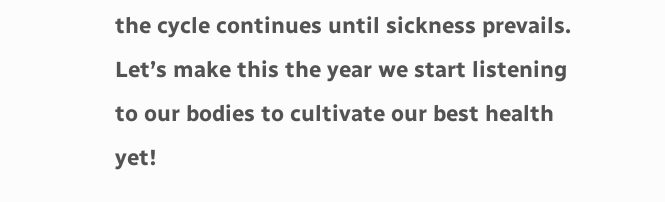the cycle continues until sickness prevails. Let’s make this the year we start listening to our bodies to cultivate our best health yet!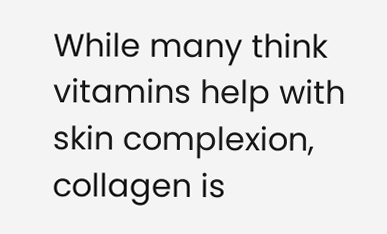While many think vitamins help with skin complexion, collagen is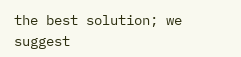the best solution; we suggest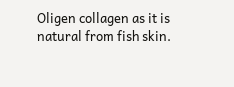Oligen collagen as it is natural from fish skin.